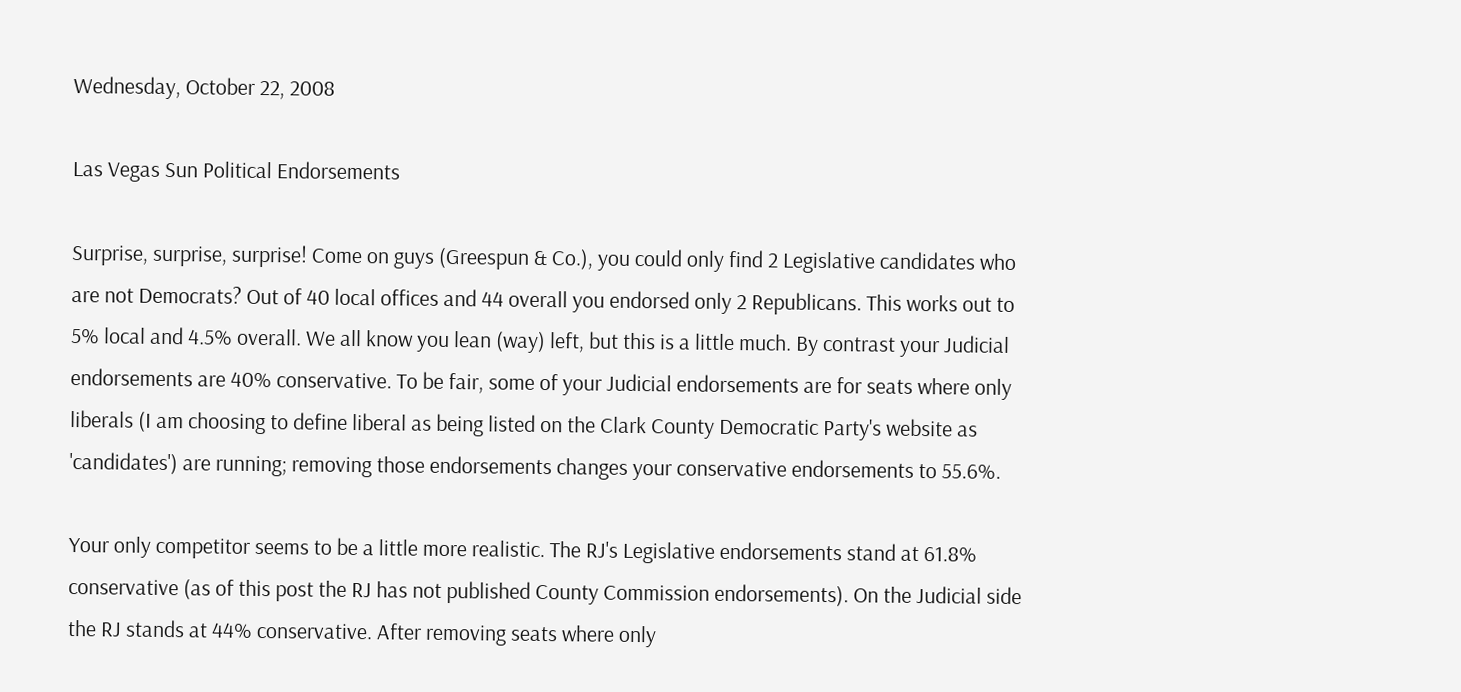Wednesday, October 22, 2008

Las Vegas Sun Political Endorsements

Surprise, surprise, surprise! Come on guys (Greespun & Co.), you could only find 2 Legislative candidates who are not Democrats? Out of 40 local offices and 44 overall you endorsed only 2 Republicans. This works out to 5% local and 4.5% overall. We all know you lean (way) left, but this is a little much. By contrast your Judicial endorsements are 40% conservative. To be fair, some of your Judicial endorsements are for seats where only liberals (I am choosing to define liberal as being listed on the Clark County Democratic Party's website as 'candidates') are running; removing those endorsements changes your conservative endorsements to 55.6%.

Your only competitor seems to be a little more realistic. The RJ's Legislative endorsements stand at 61.8% conservative (as of this post the RJ has not published County Commission endorsements). On the Judicial side the RJ stands at 44% conservative. After removing seats where only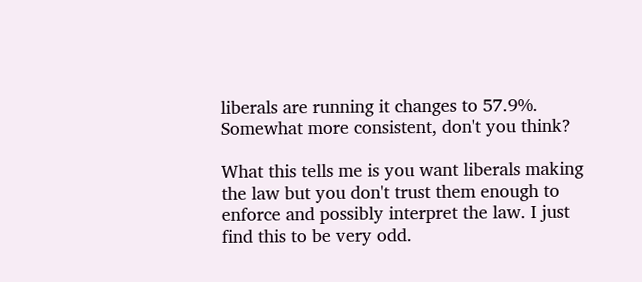liberals are running it changes to 57.9%. Somewhat more consistent, don't you think?

What this tells me is you want liberals making the law but you don't trust them enough to enforce and possibly interpret the law. I just find this to be very odd.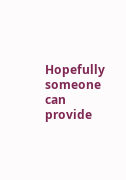Hopefully someone can provide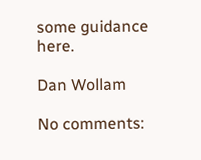some guidance here.

Dan Wollam

No comments: